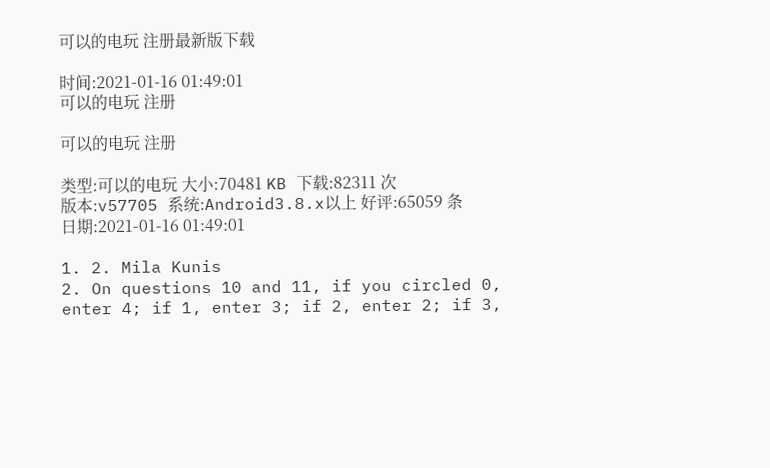可以的电玩 注册最新版下载

时间:2021-01-16 01:49:01
可以的电玩 注册

可以的电玩 注册

类型:可以的电玩 大小:70481 KB 下载:82311 次
版本:v57705 系统:Android3.8.x以上 好评:65059 条
日期:2021-01-16 01:49:01

1. 2. Mila Kunis
2. On questions 10 and 11, if you circled 0, enter 4; if 1, enter 3; if 2, enter 2; if 3,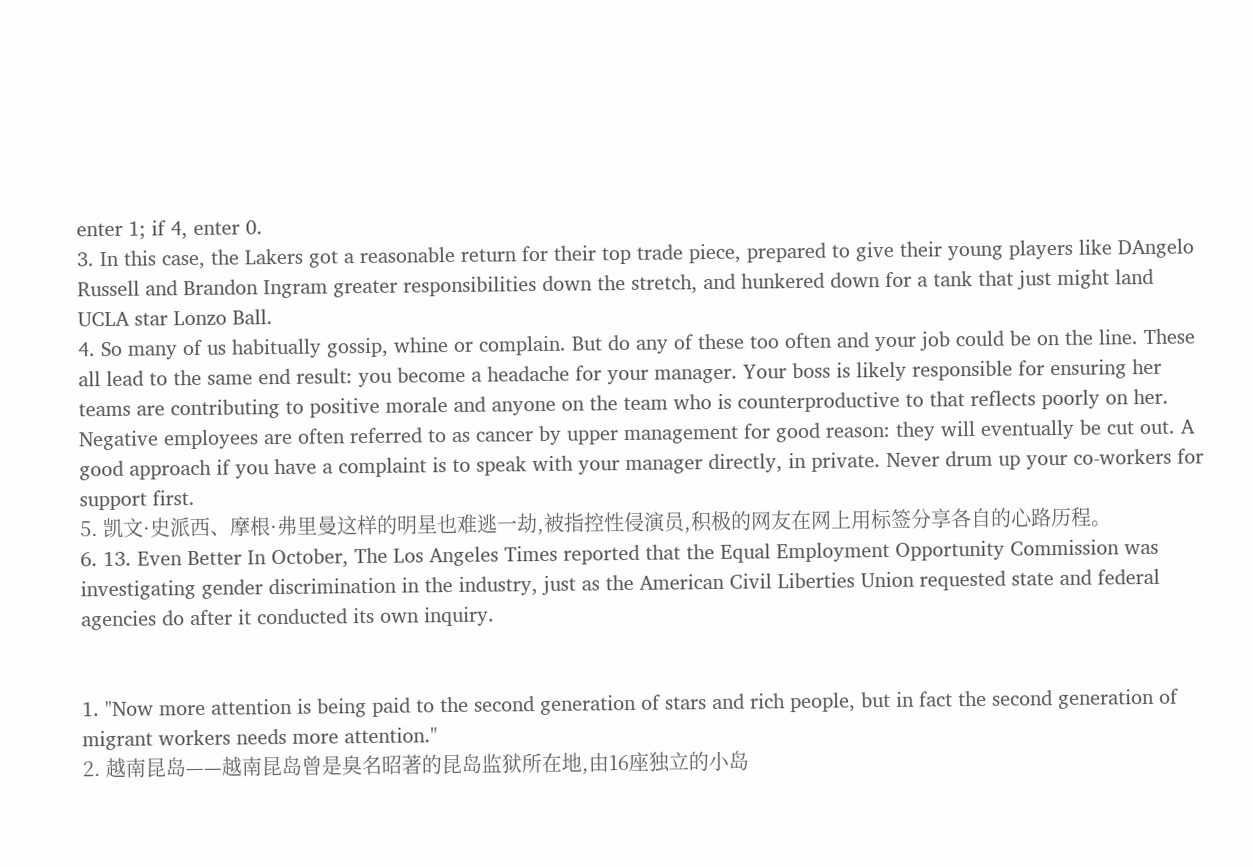enter 1; if 4, enter 0.
3. In this case, the Lakers got a reasonable return for their top trade piece, prepared to give their young players like DAngelo Russell and Brandon Ingram greater responsibilities down the stretch, and hunkered down for a tank that just might land UCLA star Lonzo Ball.
4. So many of us habitually gossip, whine or complain. But do any of these too often and your job could be on the line. These all lead to the same end result: you become a headache for your manager. Your boss is likely responsible for ensuring her teams are contributing to positive morale and anyone on the team who is counterproductive to that reflects poorly on her. Negative employees are often referred to as cancer by upper management for good reason: they will eventually be cut out. A good approach if you have a complaint is to speak with your manager directly, in private. Never drum up your co-workers for support first.
5. 凯文·史派西、摩根·弗里曼这样的明星也难逃一劫,被指控性侵演员,积极的网友在网上用标签分享各自的心路历程。
6. 13. Even Better In October, The Los Angeles Times reported that the Equal Employment Opportunity Commission was investigating gender discrimination in the industry, just as the American Civil Liberties Union requested state and federal agencies do after it conducted its own inquiry.


1. "Now more attention is being paid to the second generation of stars and rich people, but in fact the second generation of migrant workers needs more attention."
2. 越南昆岛——越南昆岛曾是臭名昭著的昆岛监狱所在地,由16座独立的小岛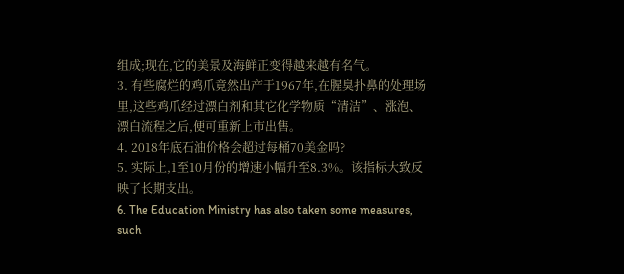组成;现在,它的美景及海鲜正变得越来越有名气。
3. 有些腐烂的鸡爪竟然出产于1967年,在腥臭扑鼻的处理场里,这些鸡爪经过漂白剂和其它化学物质“清洁”、涨泡、漂白流程之后,便可重新上市出售。
4. 2018年底石油价格会超过每桶70美金吗?
5. 实际上,1至10月份的增速小幅升至8.3%。该指标大致反映了长期支出。
6. The Education Ministry has also taken some measures, such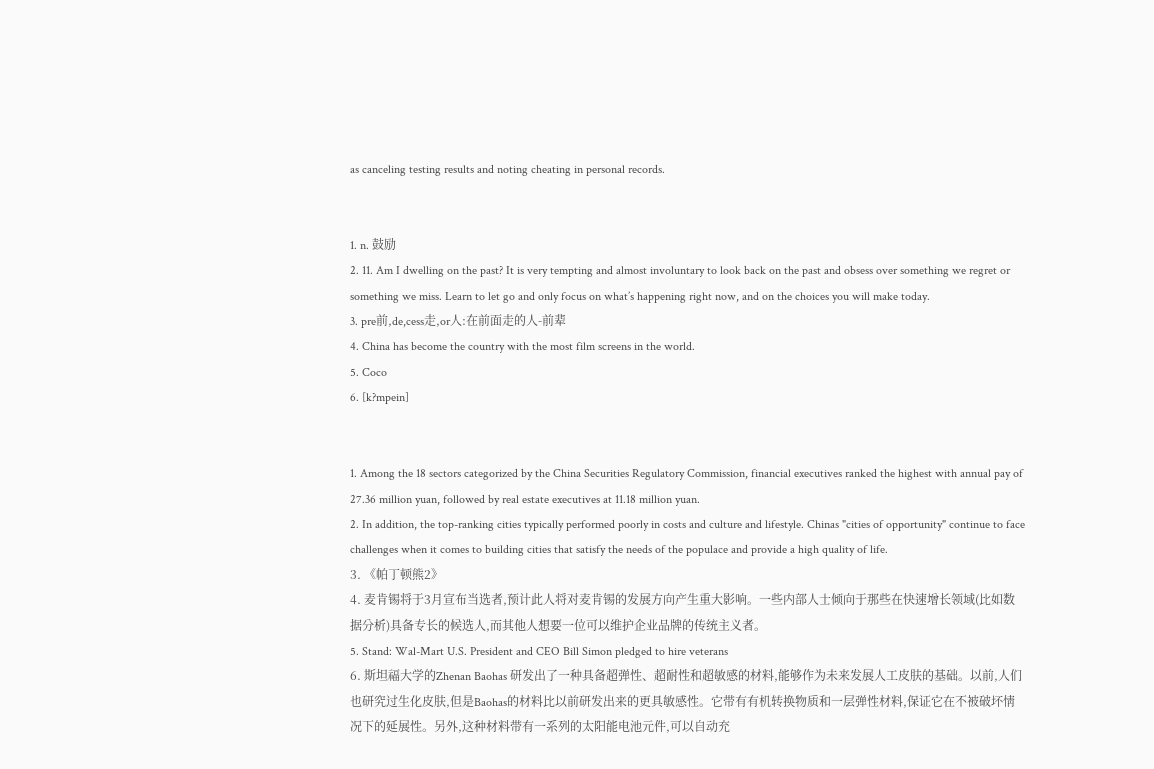as canceling testing results and noting cheating in personal records.


1. n. 鼓励
2. 11. Am I dwelling on the past? It is very tempting and almost involuntary to look back on the past and obsess over something we regret or something we miss. Learn to let go and only focus on what’s happening right now, and on the choices you will make today.
3. pre前,de,cess走,or人:在前面走的人-前辈
4. China has become the country with the most film screens in the world.
5. Coco
6. [k?mpein]


1. Among the 18 sectors categorized by the China Securities Regulatory Commission, financial executives ranked the highest with annual pay of 27.36 million yuan, followed by real estate executives at 11.18 million yuan.
2. In addition, the top-ranking cities typically performed poorly in costs and culture and lifestyle. Chinas "cities of opportunity" continue to face challenges when it comes to building cities that satisfy the needs of the populace and provide a high quality of life.
3. 《帕丁顿熊2》
4. 麦肯锡将于3月宣布当选者,预计此人将对麦肯锡的发展方向产生重大影响。一些内部人士倾向于那些在快速增长领域(比如数据分析)具备专长的候选人,而其他人想要一位可以维护企业品牌的传统主义者。
5. Stand: Wal-Mart U.S. President and CEO Bill Simon pledged to hire veterans
6. 斯坦福大学的Zhenan Baohas 研发出了一种具备超弹性、超耐性和超敏感的材料,能够作为未来发展人工皮肤的基础。以前,人们也研究过生化皮肤,但是Baohas的材料比以前研发出来的更具敏感性。它带有有机转换物质和一层弹性材料,保证它在不被破坏情况下的延展性。另外,这种材料带有一系列的太阳能电池元件,可以自动充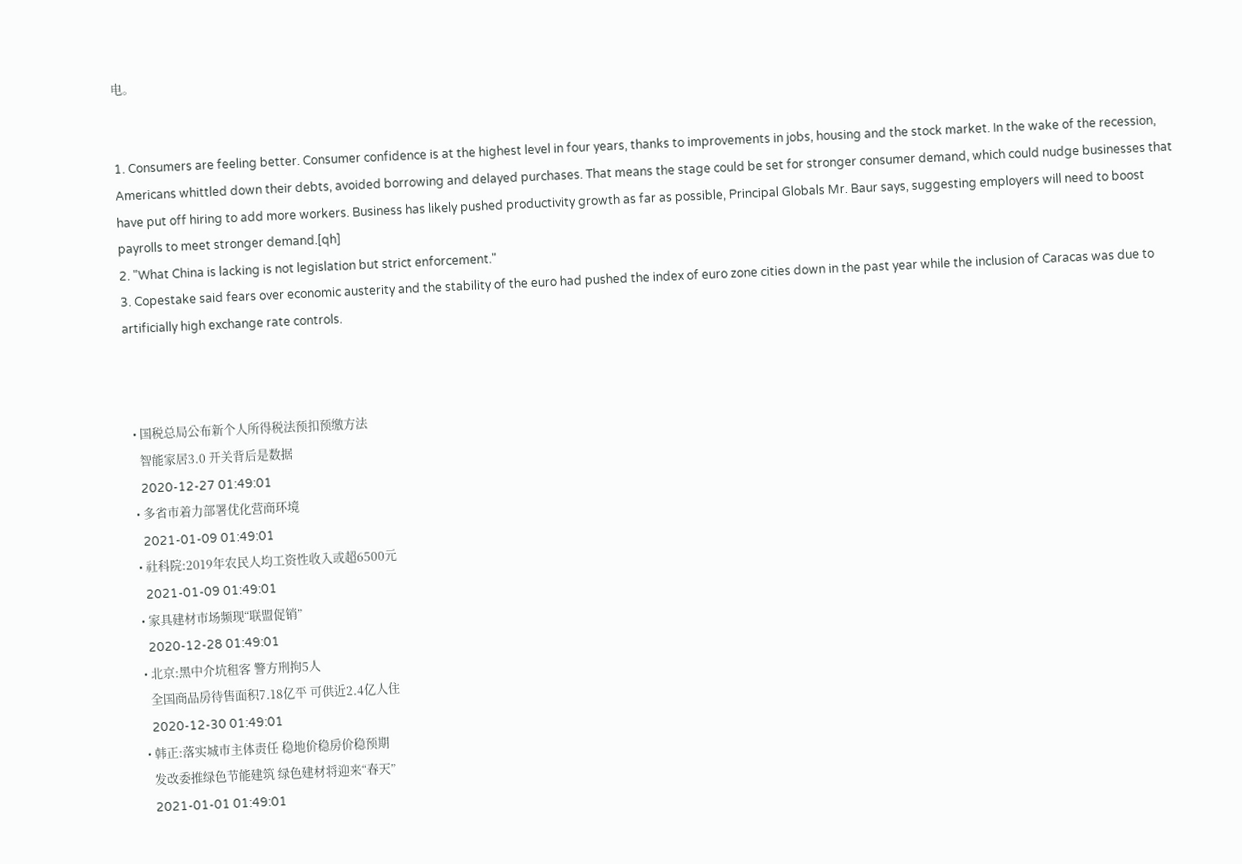电。


1. Consumers are feeling better. Consumer confidence is at the highest level in four years, thanks to improvements in jobs, housing and the stock market. In the wake of the recession, Americans whittled down their debts, avoided borrowing and delayed purchases. That means the stage could be set for stronger consumer demand, which could nudge businesses that have put off hiring to add more workers. Business has likely pushed productivity growth as far as possible, Principal Globals Mr. Baur says, suggesting employers will need to boost payrolls to meet stronger demand.[qh]
2. "What China is lacking is not legislation but strict enforcement."
3. Copestake said fears over economic austerity and the stability of the euro had pushed the index of euro zone cities down in the past year while the inclusion of Caracas was due to artificially high exchange rate controls.



  • 国税总局公布新个人所得税法预扣预缴方法
    智能家居3.0 开关背后是数据
    2020-12-27 01:49:01
  • 多省市着力部署优化营商环境
    2021-01-09 01:49:01
  • 社科院:2019年农民人均工资性收入或超6500元
    2021-01-09 01:49:01
  • 家具建材市场频现“联盟促销”
    2020-12-28 01:49:01
  • 北京:黑中介坑租客 警方刑拘5人
    全国商品房待售面积7.18亿平 可供近2.4亿人住
    2020-12-30 01:49:01
  • 韩正:落实城市主体责任 稳地价稳房价稳预期
    发改委推绿色节能建筑 绿色建材将迎来“春天”
    2021-01-01 01:49:01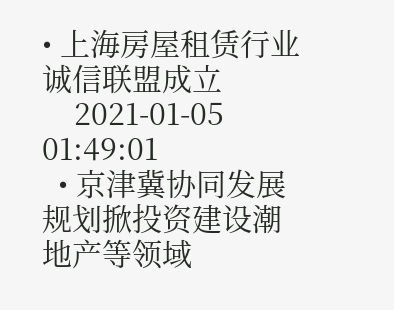• 上海房屋租赁行业诚信联盟成立
    2021-01-05 01:49:01
  • 京津冀协同发展规划掀投资建设潮 地产等领域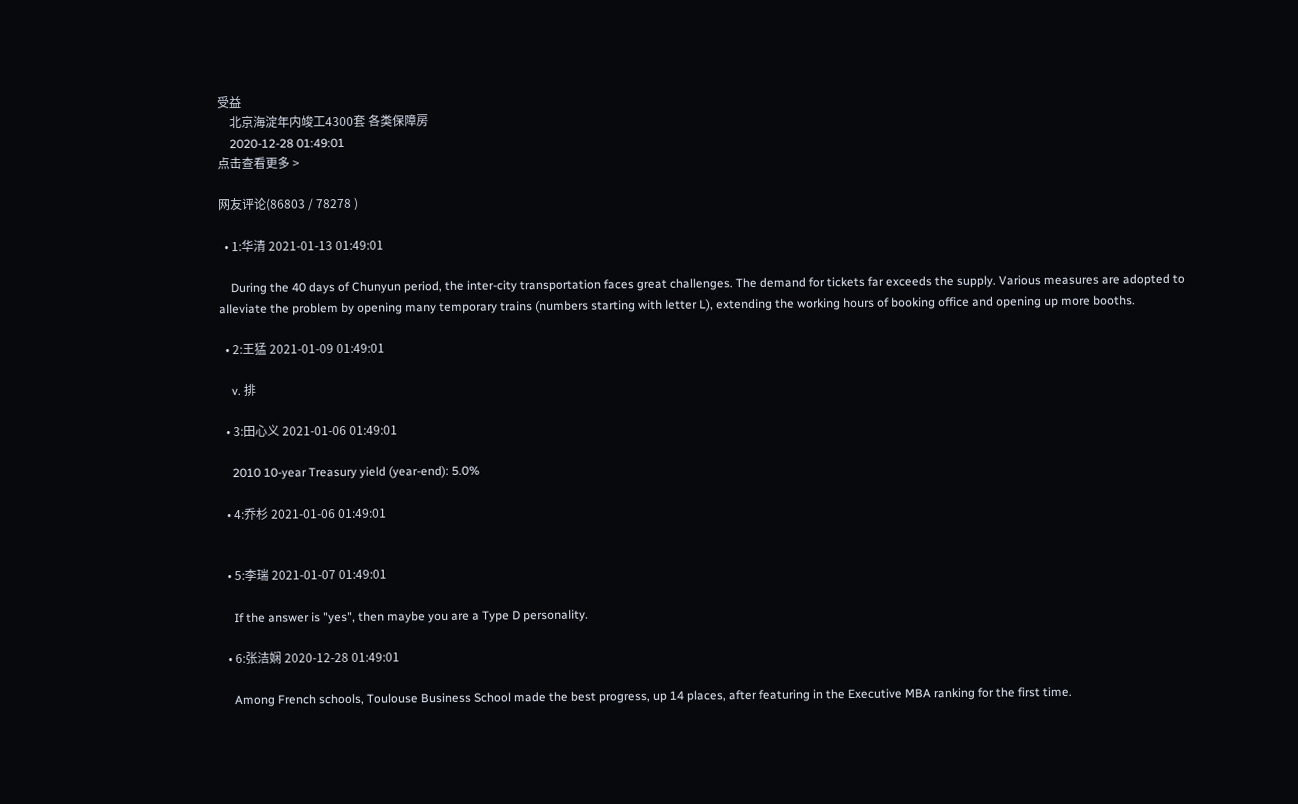受益
    北京海淀年内竣工4300套 各类保障房
    2020-12-28 01:49:01
点击查看更多 >

网友评论(86803 / 78278 )

  • 1:华清 2021-01-13 01:49:01

    During the 40 days of Chunyun period, the inter-city transportation faces great challenges. The demand for tickets far exceeds the supply. Various measures are adopted to alleviate the problem by opening many temporary trains (numbers starting with letter L), extending the working hours of booking office and opening up more booths.

  • 2:王猛 2021-01-09 01:49:01

    v. 排

  • 3:田心义 2021-01-06 01:49:01

    2010 10-year Treasury yield (year-end): 5.0%

  • 4:乔杉 2021-01-06 01:49:01


  • 5:李瑞 2021-01-07 01:49:01

    If the answer is "yes", then maybe you are a Type D personality.

  • 6:张洁娴 2020-12-28 01:49:01

    Among French schools, Toulouse Business School made the best progress, up 14 places, after featuring in the Executive MBA ranking for the first time.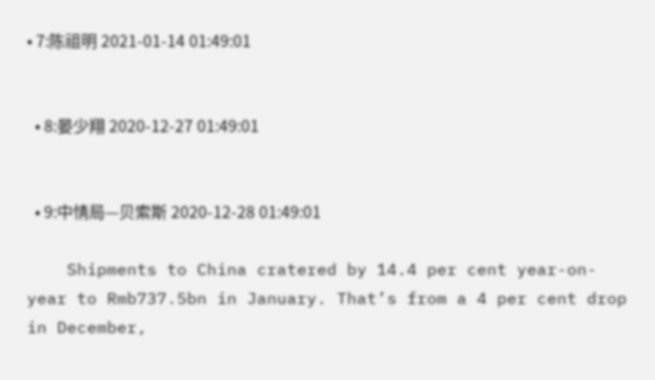• 7:陈祖明 2021-01-14 01:49:01


  • 8:晏少翔 2020-12-27 01:49:01


  • 9:中情局—贝索斯 2020-12-28 01:49:01

    Shipments to China cratered by 14.4 per cent year-on-year to Rmb737.5bn in January. That’s from a 4 per cent drop in December,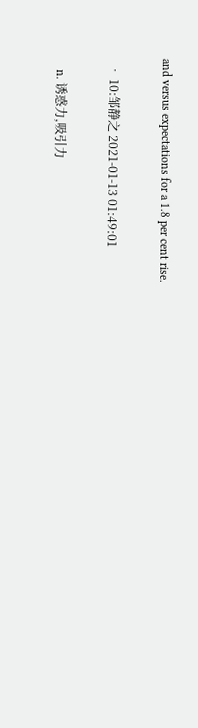and versus expectations for a 1.8 per cent rise.

  • 10:邹静之 2021-01-13 01:49:01

    n. 诱惑力,吸引力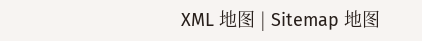XML 地图 | Sitemap 地图